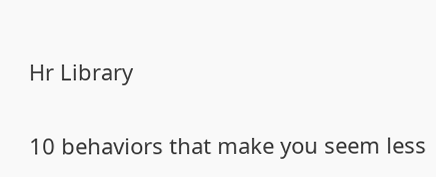Hr Library

10 behaviors that make you seem less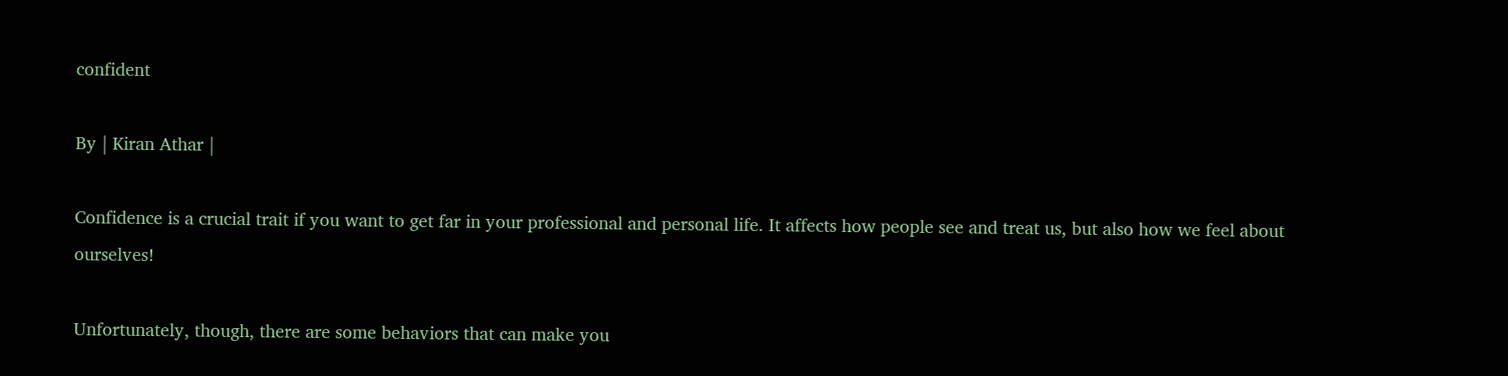confident

By | Kiran Athar |

Confidence is a crucial trait if you want to get far in your professional and personal life. It affects how people see and treat us, but also how we feel about ourselves!

Unfortunately, though, there are some behaviors that can make you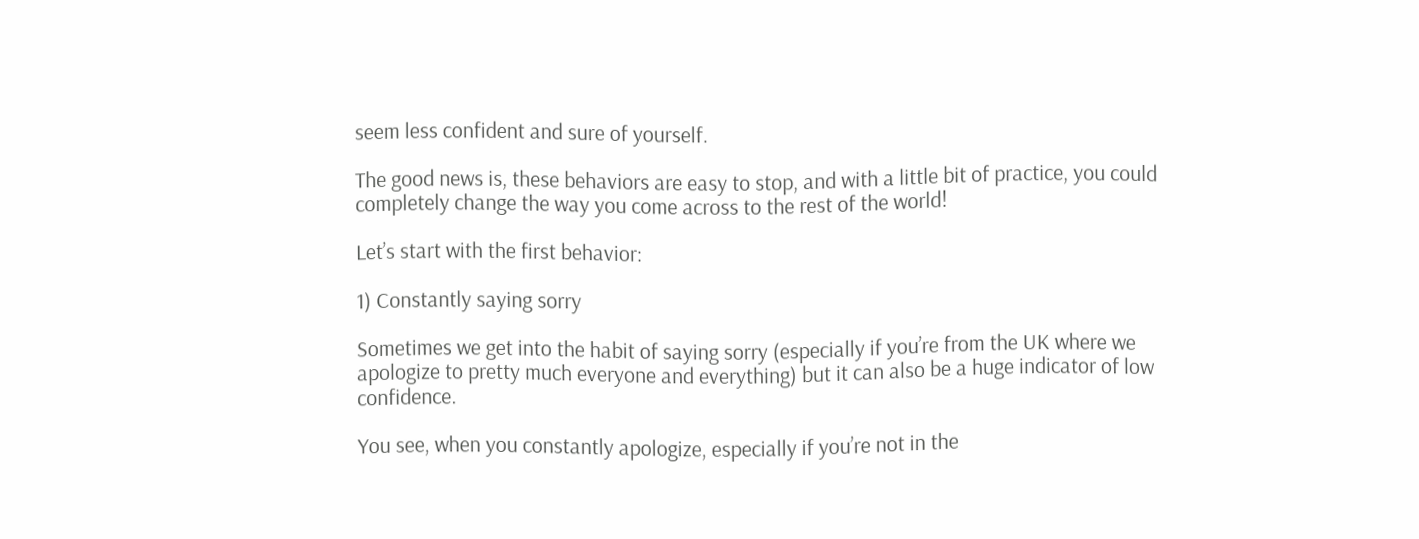seem less confident and sure of yourself.

The good news is, these behaviors are easy to stop, and with a little bit of practice, you could completely change the way you come across to the rest of the world!

Let’s start with the first behavior:

1) Constantly saying sorry

Sometimes we get into the habit of saying sorry (especially if you’re from the UK where we apologize to pretty much everyone and everything) but it can also be a huge indicator of low confidence.

You see, when you constantly apologize, especially if you’re not in the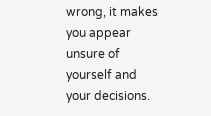wrong, it makes you appear unsure of yourself and your decisions.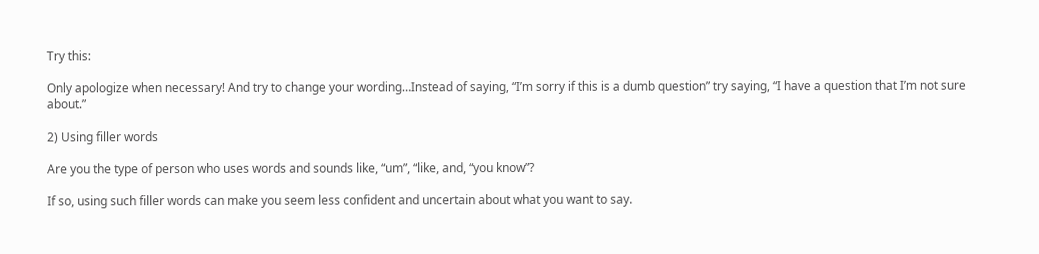Try this:

Only apologize when necessary! And try to change your wording…Instead of saying, “I’m sorry if this is a dumb question” try saying, “I have a question that I’m not sure about.”

2) Using filler words

Are you the type of person who uses words and sounds like, “um”, “like, and, “you know”?

If so, using such filler words can make you seem less confident and uncertain about what you want to say.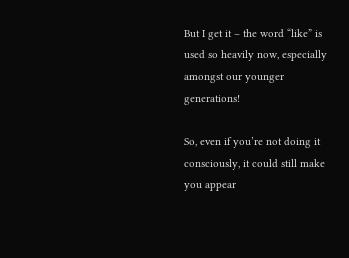But I get it – the word “like” is used so heavily now, especially amongst our younger generations!

So, even if you’re not doing it consciously, it could still make you appear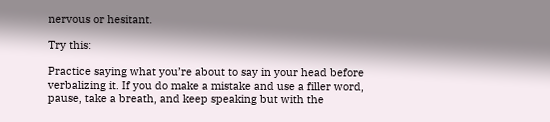nervous or hesitant.

Try this:

Practice saying what you’re about to say in your head before verbalizing it. If you do make a mistake and use a filler word, pause, take a breath, and keep speaking but with the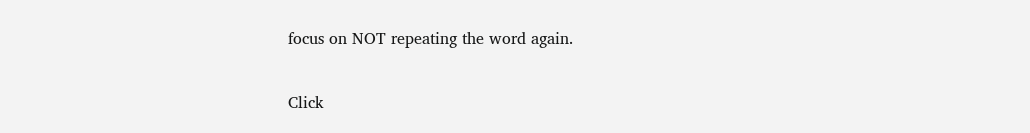focus on NOT repeating the word again.

Click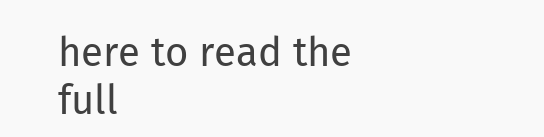here to read the full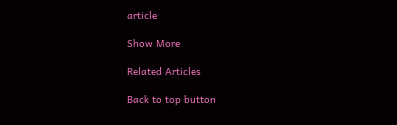article

Show More

Related Articles

Back to top button